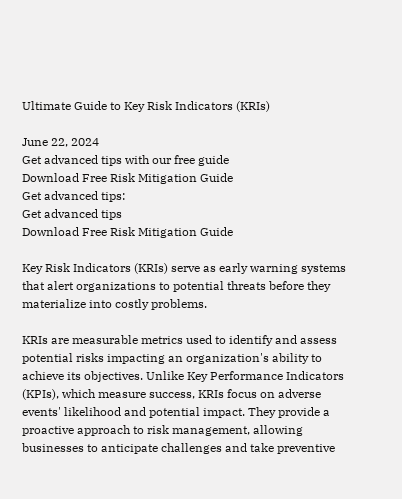Ultimate Guide to Key Risk Indicators (KRIs)

June 22, 2024
Get advanced tips with our free guide
Download Free Risk Mitigation Guide
Get advanced tips:
Get advanced tips
Download Free Risk Mitigation Guide

Key Risk Indicators (KRIs) serve as early warning systems that alert organizations to potential threats before they materialize into costly problems.

KRIs are measurable metrics used to identify and assess potential risks impacting an organization's ability to achieve its objectives. Unlike Key Performance Indicators (KPIs), which measure success, KRIs focus on adverse events' likelihood and potential impact. They provide a proactive approach to risk management, allowing businesses to anticipate challenges and take preventive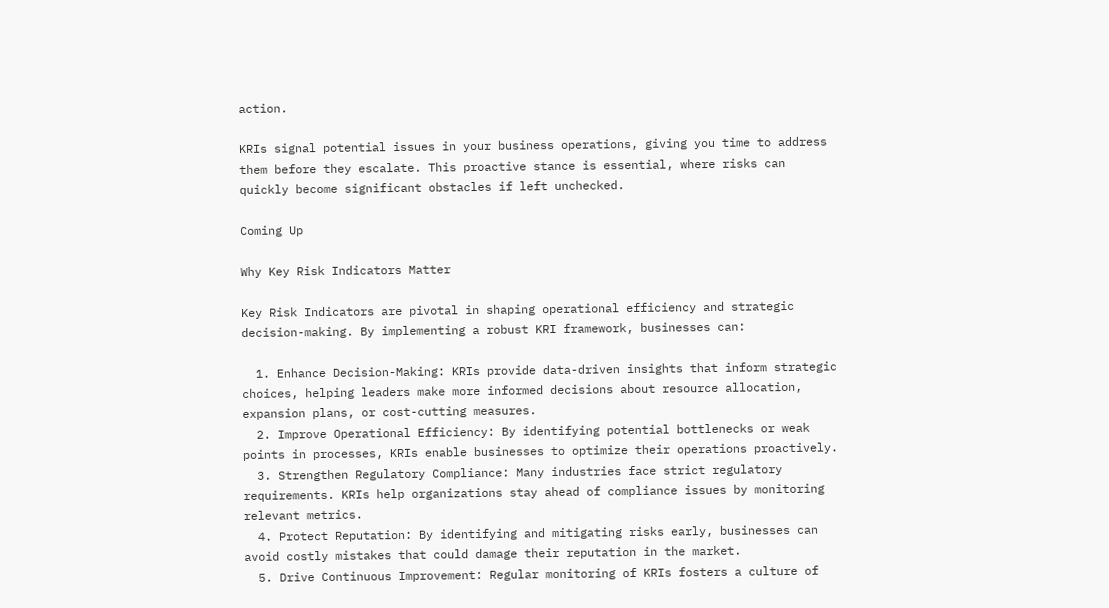action.

KRIs signal potential issues in your business operations, giving you time to address them before they escalate. This proactive stance is essential, where risks can quickly become significant obstacles if left unchecked.

Coming Up

Why Key Risk Indicators Matter

Key Risk Indicators are pivotal in shaping operational efficiency and strategic decision-making. By implementing a robust KRI framework, businesses can:

  1. Enhance Decision-Making: KRIs provide data-driven insights that inform strategic choices, helping leaders make more informed decisions about resource allocation, expansion plans, or cost-cutting measures.
  2. Improve Operational Efficiency: By identifying potential bottlenecks or weak points in processes, KRIs enable businesses to optimize their operations proactively.
  3. Strengthen Regulatory Compliance: Many industries face strict regulatory requirements. KRIs help organizations stay ahead of compliance issues by monitoring relevant metrics.
  4. Protect Reputation: By identifying and mitigating risks early, businesses can avoid costly mistakes that could damage their reputation in the market.
  5. Drive Continuous Improvement: Regular monitoring of KRIs fosters a culture of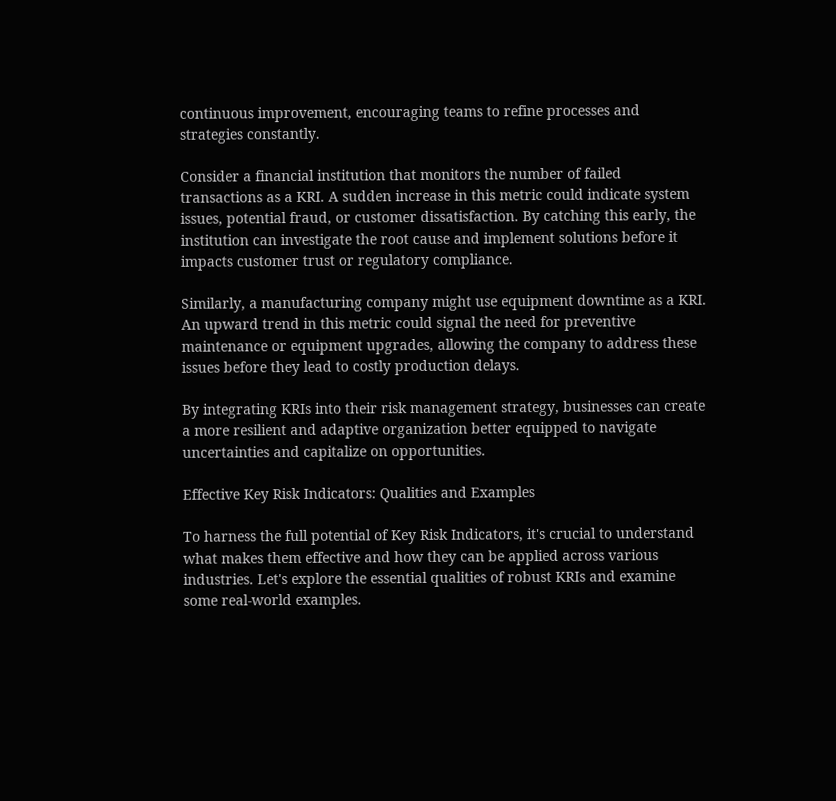continuous improvement, encouraging teams to refine processes and strategies constantly.

Consider a financial institution that monitors the number of failed transactions as a KRI. A sudden increase in this metric could indicate system issues, potential fraud, or customer dissatisfaction. By catching this early, the institution can investigate the root cause and implement solutions before it impacts customer trust or regulatory compliance.

Similarly, a manufacturing company might use equipment downtime as a KRI. An upward trend in this metric could signal the need for preventive maintenance or equipment upgrades, allowing the company to address these issues before they lead to costly production delays.

By integrating KRIs into their risk management strategy, businesses can create a more resilient and adaptive organization better equipped to navigate uncertainties and capitalize on opportunities.

Effective Key Risk Indicators: Qualities and Examples

To harness the full potential of Key Risk Indicators, it's crucial to understand what makes them effective and how they can be applied across various industries. Let's explore the essential qualities of robust KRIs and examine some real-world examples.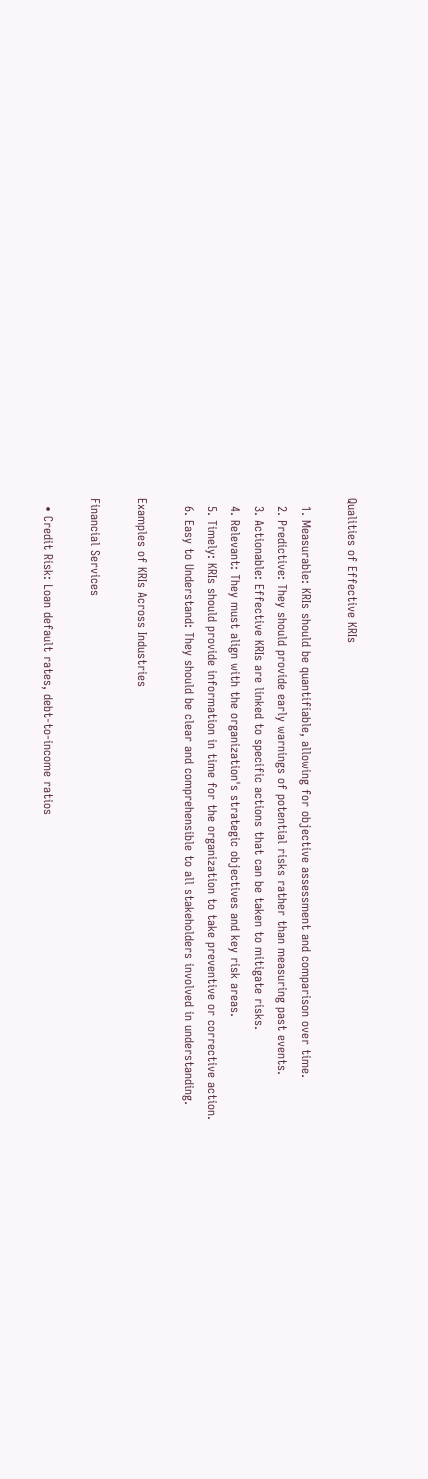Qualities of Effective KRIs

  1. Measurable: KRIs should be quantifiable, allowing for objective assessment and comparison over time.
  2. Predictive: They should provide early warnings of potential risks rather than measuring past events.
  3. Actionable: Effective KRIs are linked to specific actions that can be taken to mitigate risks.
  4. Relevant: They must align with the organization's strategic objectives and key risk areas.
  5. Timely: KRIs should provide information in time for the organization to take preventive or corrective action.
  6. Easy to Understand: They should be clear and comprehensible to all stakeholders involved in understanding.

Examples of KRIs Across Industries

Financial Services

  • Credit Risk: Loan default rates, debt-to-income ratios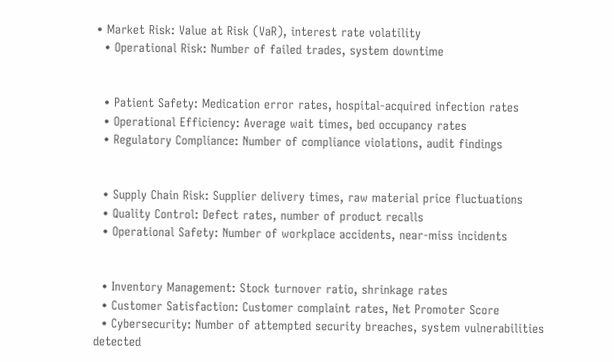• Market Risk: Value at Risk (VaR), interest rate volatility
  • Operational Risk: Number of failed trades, system downtime


  • Patient Safety: Medication error rates, hospital-acquired infection rates
  • Operational Efficiency: Average wait times, bed occupancy rates
  • Regulatory Compliance: Number of compliance violations, audit findings


  • Supply Chain Risk: Supplier delivery times, raw material price fluctuations
  • Quality Control: Defect rates, number of product recalls
  • Operational Safety: Number of workplace accidents, near-miss incidents


  • Inventory Management: Stock turnover ratio, shrinkage rates
  • Customer Satisfaction: Customer complaint rates, Net Promoter Score
  • Cybersecurity: Number of attempted security breaches, system vulnerabilities detected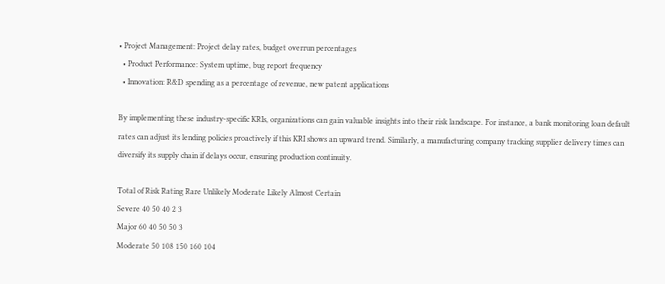• Project Management: Project delay rates, budget overrun percentages
  • Product Performance: System uptime, bug report frequency
  • Innovation: R&D spending as a percentage of revenue, new patent applications

By implementing these industry-specific KRIs, organizations can gain valuable insights into their risk landscape. For instance, a bank monitoring loan default rates can adjust its lending policies proactively if this KRI shows an upward trend. Similarly, a manufacturing company tracking supplier delivery times can diversify its supply chain if delays occur, ensuring production continuity.

Total of Risk Rating Rare Unlikely Moderate Likely Almost Certain
Severe 40 50 40 2 3
Major 60 40 50 50 3
Moderate 50 108 150 160 104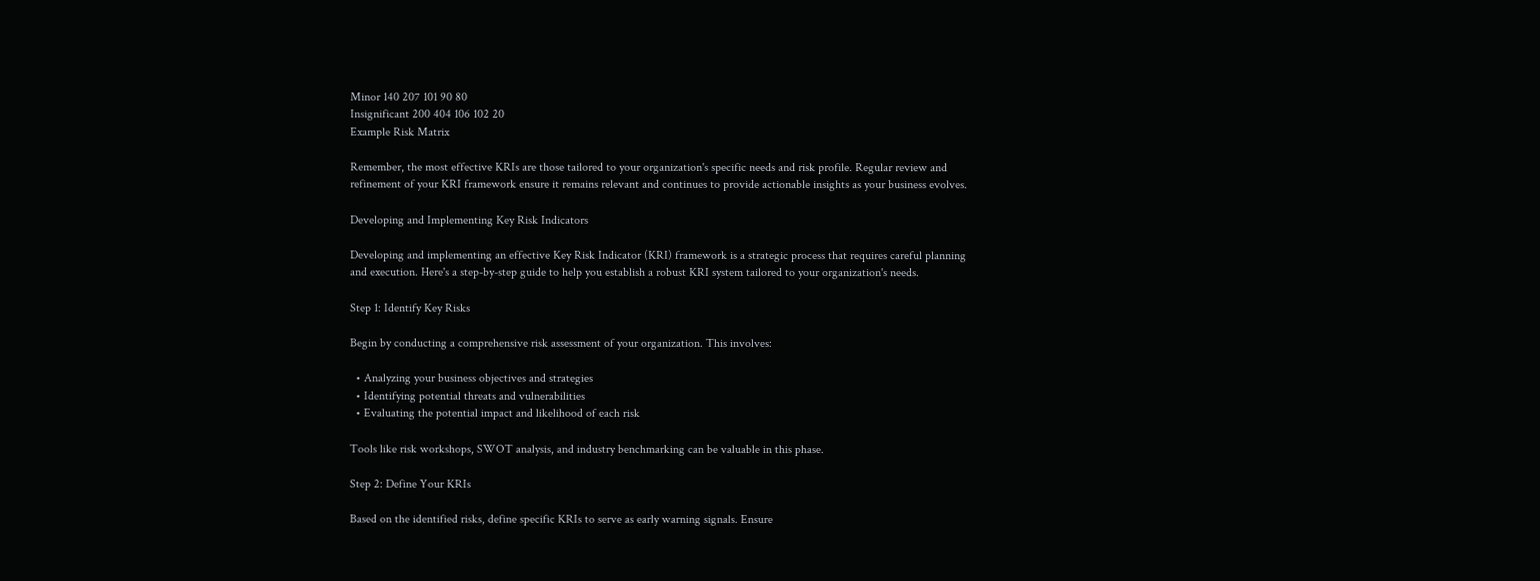Minor 140 207 101 90 80
Insignificant 200 404 106 102 20
Example Risk Matrix

Remember, the most effective KRIs are those tailored to your organization's specific needs and risk profile. Regular review and refinement of your KRI framework ensure it remains relevant and continues to provide actionable insights as your business evolves.

Developing and Implementing Key Risk Indicators

Developing and implementing an effective Key Risk Indicator (KRI) framework is a strategic process that requires careful planning and execution. Here's a step-by-step guide to help you establish a robust KRI system tailored to your organization's needs.

Step 1: Identify Key Risks

Begin by conducting a comprehensive risk assessment of your organization. This involves:

  • Analyzing your business objectives and strategies
  • Identifying potential threats and vulnerabilities
  • Evaluating the potential impact and likelihood of each risk

Tools like risk workshops, SWOT analysis, and industry benchmarking can be valuable in this phase.

Step 2: Define Your KRIs

Based on the identified risks, define specific KRIs to serve as early warning signals. Ensure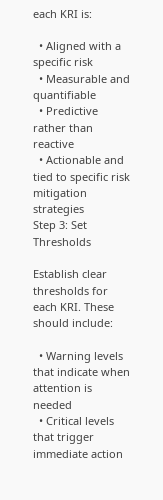each KRI is:

  • Aligned with a specific risk
  • Measurable and quantifiable
  • Predictive rather than reactive
  • Actionable and tied to specific risk mitigation strategies
Step 3: Set Thresholds

Establish clear thresholds for each KRI. These should include:

  • Warning levels that indicate when attention is needed
  • Critical levels that trigger immediate action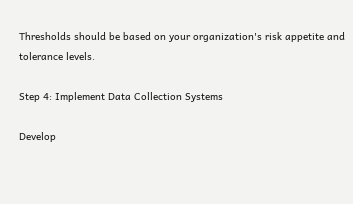Thresholds should be based on your organization's risk appetite and tolerance levels.

Step 4: Implement Data Collection Systems

Develop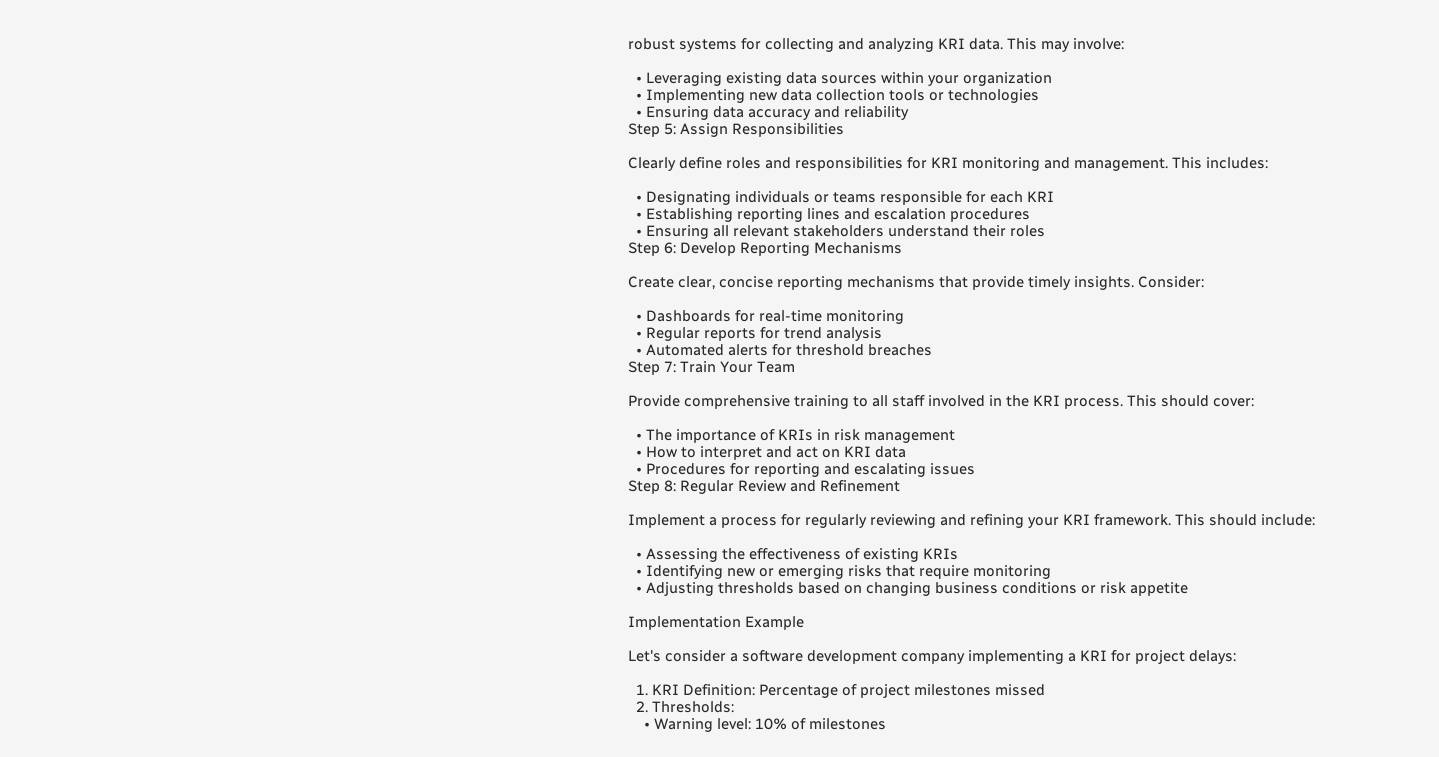robust systems for collecting and analyzing KRI data. This may involve:

  • Leveraging existing data sources within your organization
  • Implementing new data collection tools or technologies
  • Ensuring data accuracy and reliability
Step 5: Assign Responsibilities

Clearly define roles and responsibilities for KRI monitoring and management. This includes:

  • Designating individuals or teams responsible for each KRI
  • Establishing reporting lines and escalation procedures
  • Ensuring all relevant stakeholders understand their roles
Step 6: Develop Reporting Mechanisms

Create clear, concise reporting mechanisms that provide timely insights. Consider:

  • Dashboards for real-time monitoring
  • Regular reports for trend analysis
  • Automated alerts for threshold breaches
Step 7: Train Your Team

Provide comprehensive training to all staff involved in the KRI process. This should cover:

  • The importance of KRIs in risk management
  • How to interpret and act on KRI data
  • Procedures for reporting and escalating issues
Step 8: Regular Review and Refinement

Implement a process for regularly reviewing and refining your KRI framework. This should include:

  • Assessing the effectiveness of existing KRIs
  • Identifying new or emerging risks that require monitoring
  • Adjusting thresholds based on changing business conditions or risk appetite

Implementation Example

Let's consider a software development company implementing a KRI for project delays:

  1. KRI Definition: Percentage of project milestones missed
  2. Thresholds:
    • Warning level: 10% of milestones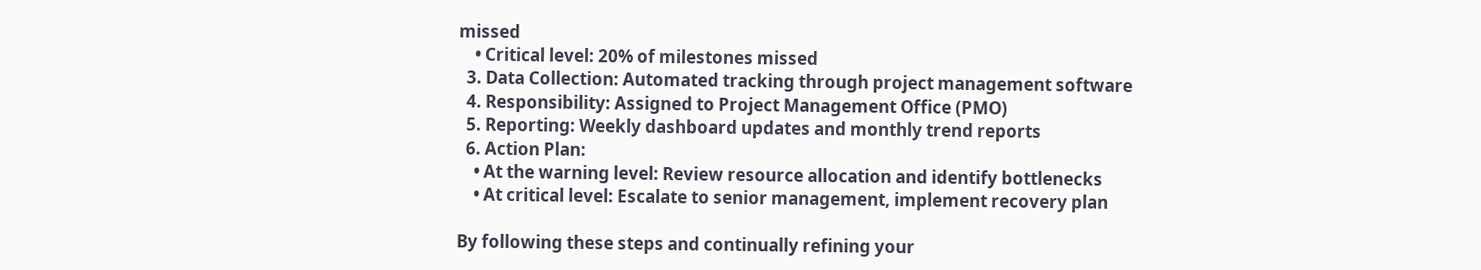missed
    • Critical level: 20% of milestones missed
  3. Data Collection: Automated tracking through project management software
  4. Responsibility: Assigned to Project Management Office (PMO)
  5. Reporting: Weekly dashboard updates and monthly trend reports
  6. Action Plan:
    • At the warning level: Review resource allocation and identify bottlenecks
    • At critical level: Escalate to senior management, implement recovery plan

By following these steps and continually refining your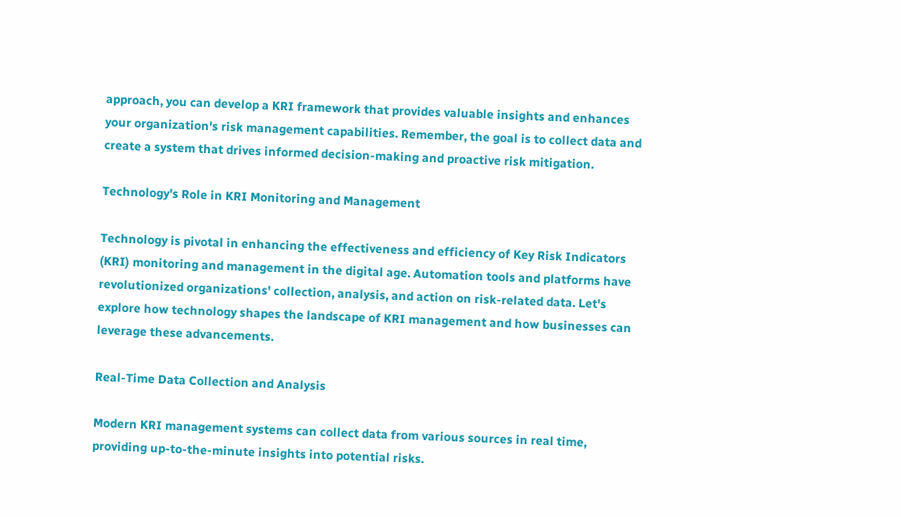approach, you can develop a KRI framework that provides valuable insights and enhances your organization's risk management capabilities. Remember, the goal is to collect data and create a system that drives informed decision-making and proactive risk mitigation.

Technology's Role in KRI Monitoring and Management

Technology is pivotal in enhancing the effectiveness and efficiency of Key Risk Indicators (KRI) monitoring and management in the digital age. Automation tools and platforms have revolutionized organizations' collection, analysis, and action on risk-related data. Let's explore how technology shapes the landscape of KRI management and how businesses can leverage these advancements.

Real-Time Data Collection and Analysis

Modern KRI management systems can collect data from various sources in real time, providing up-to-the-minute insights into potential risks.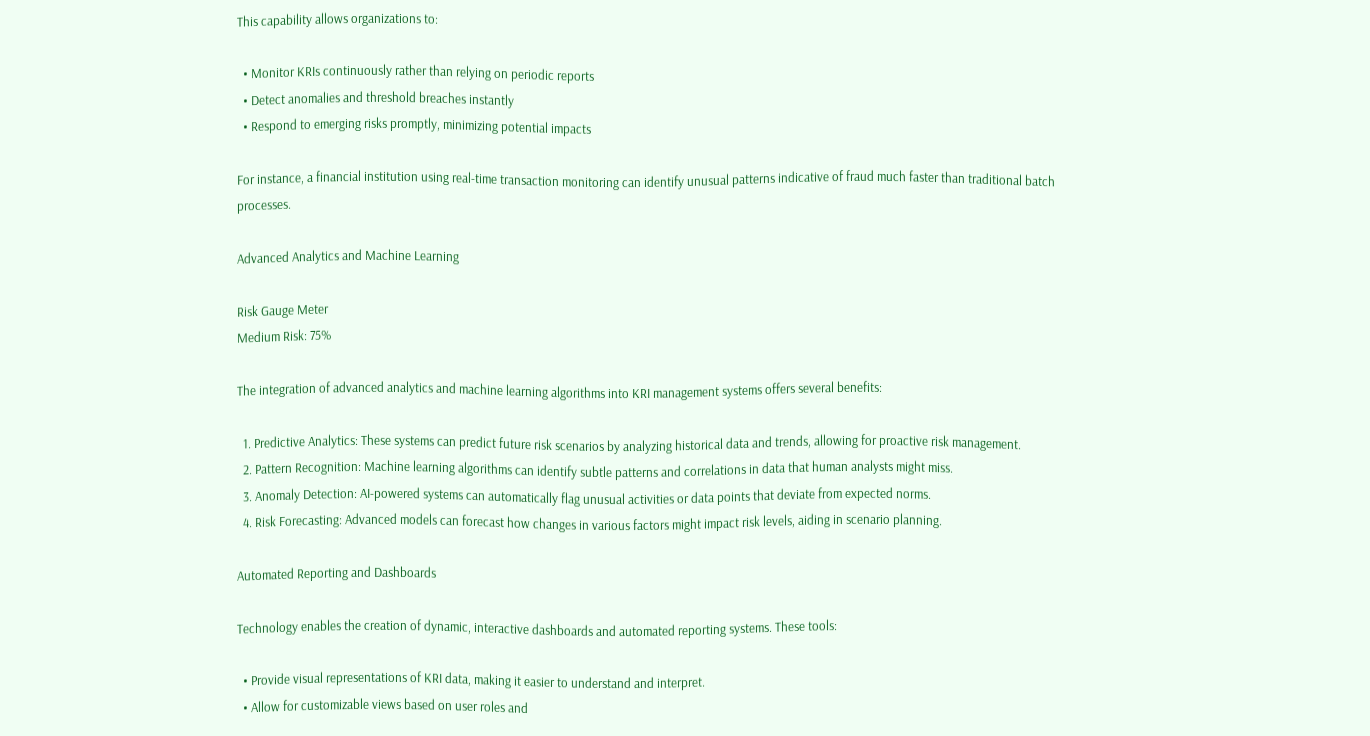This capability allows organizations to:

  • Monitor KRIs continuously rather than relying on periodic reports
  • Detect anomalies and threshold breaches instantly
  • Respond to emerging risks promptly, minimizing potential impacts

For instance, a financial institution using real-time transaction monitoring can identify unusual patterns indicative of fraud much faster than traditional batch processes.

Advanced Analytics and Machine Learning

Risk Gauge Meter
Medium Risk: 75%

The integration of advanced analytics and machine learning algorithms into KRI management systems offers several benefits:

  1. Predictive Analytics: These systems can predict future risk scenarios by analyzing historical data and trends, allowing for proactive risk management.
  2. Pattern Recognition: Machine learning algorithms can identify subtle patterns and correlations in data that human analysts might miss.
  3. Anomaly Detection: AI-powered systems can automatically flag unusual activities or data points that deviate from expected norms.
  4. Risk Forecasting: Advanced models can forecast how changes in various factors might impact risk levels, aiding in scenario planning.

Automated Reporting and Dashboards

Technology enables the creation of dynamic, interactive dashboards and automated reporting systems. These tools:

  • Provide visual representations of KRI data, making it easier to understand and interpret.
  • Allow for customizable views based on user roles and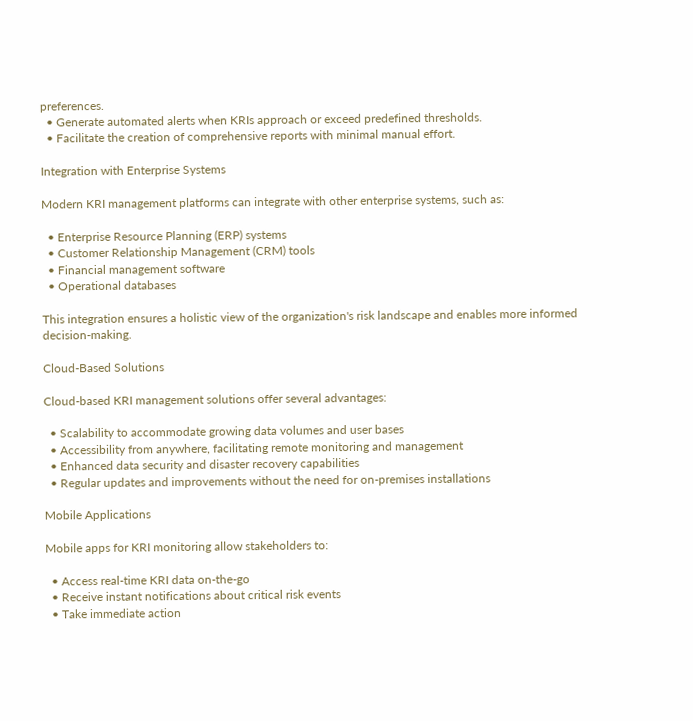preferences.
  • Generate automated alerts when KRIs approach or exceed predefined thresholds.
  • Facilitate the creation of comprehensive reports with minimal manual effort.

Integration with Enterprise Systems

Modern KRI management platforms can integrate with other enterprise systems, such as:

  • Enterprise Resource Planning (ERP) systems
  • Customer Relationship Management (CRM) tools
  • Financial management software
  • Operational databases

This integration ensures a holistic view of the organization's risk landscape and enables more informed decision-making.

Cloud-Based Solutions

Cloud-based KRI management solutions offer several advantages:

  • Scalability to accommodate growing data volumes and user bases
  • Accessibility from anywhere, facilitating remote monitoring and management
  • Enhanced data security and disaster recovery capabilities
  • Regular updates and improvements without the need for on-premises installations

Mobile Applications

Mobile apps for KRI monitoring allow stakeholders to:

  • Access real-time KRI data on-the-go
  • Receive instant notifications about critical risk events
  • Take immediate action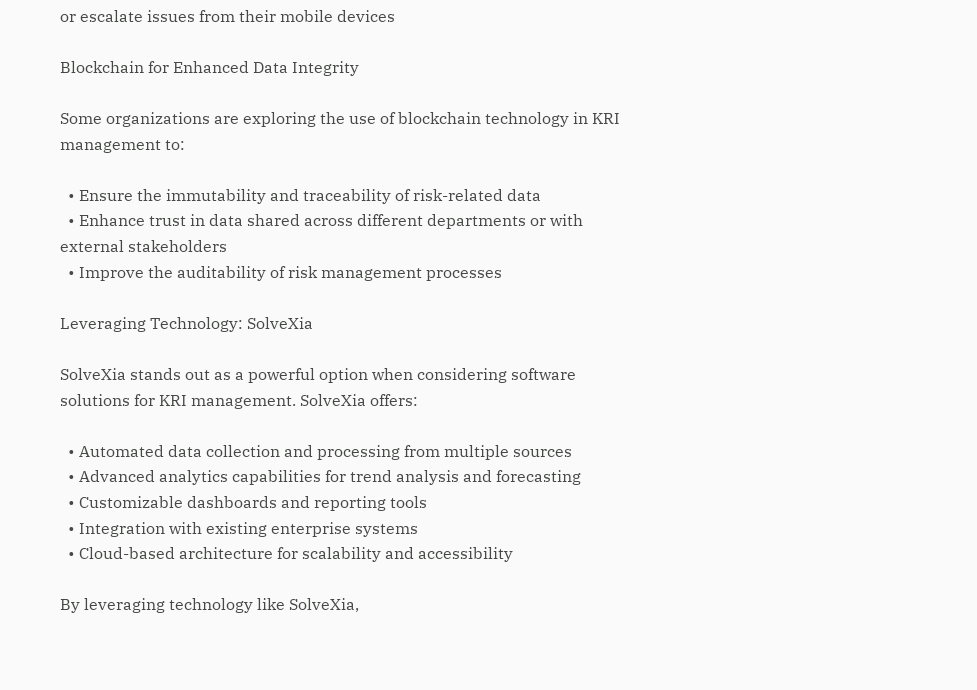or escalate issues from their mobile devices

Blockchain for Enhanced Data Integrity

Some organizations are exploring the use of blockchain technology in KRI management to:

  • Ensure the immutability and traceability of risk-related data
  • Enhance trust in data shared across different departments or with external stakeholders
  • Improve the auditability of risk management processes

Leveraging Technology: SolveXia

SolveXia stands out as a powerful option when considering software solutions for KRI management. SolveXia offers:

  • Automated data collection and processing from multiple sources
  • Advanced analytics capabilities for trend analysis and forecasting
  • Customizable dashboards and reporting tools
  • Integration with existing enterprise systems
  • Cloud-based architecture for scalability and accessibility

By leveraging technology like SolveXia,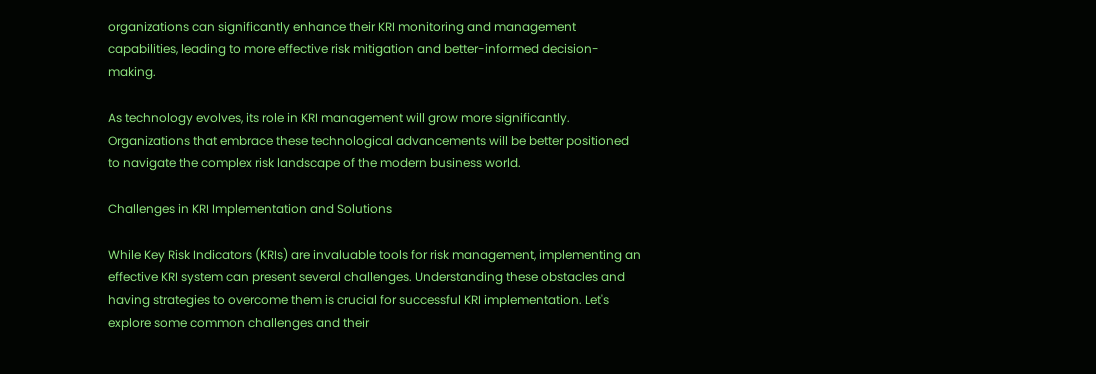organizations can significantly enhance their KRI monitoring and management capabilities, leading to more effective risk mitigation and better-informed decision-making.

As technology evolves, its role in KRI management will grow more significantly. Organizations that embrace these technological advancements will be better positioned to navigate the complex risk landscape of the modern business world.

Challenges in KRI Implementation and Solutions

While Key Risk Indicators (KRIs) are invaluable tools for risk management, implementing an effective KRI system can present several challenges. Understanding these obstacles and having strategies to overcome them is crucial for successful KRI implementation. Let's explore some common challenges and their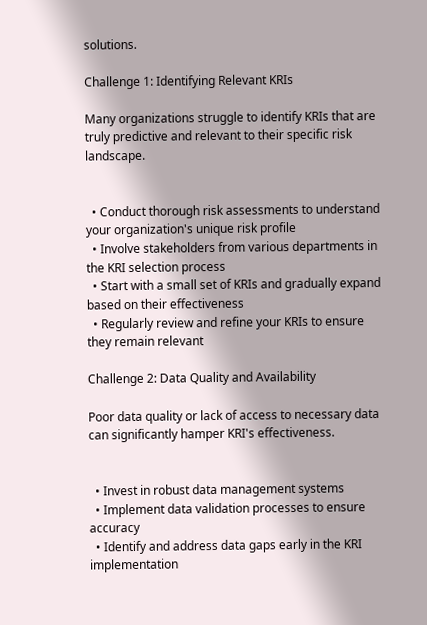solutions.

Challenge 1: Identifying Relevant KRIs

Many organizations struggle to identify KRIs that are truly predictive and relevant to their specific risk landscape.


  • Conduct thorough risk assessments to understand your organization's unique risk profile
  • Involve stakeholders from various departments in the KRI selection process
  • Start with a small set of KRIs and gradually expand based on their effectiveness
  • Regularly review and refine your KRIs to ensure they remain relevant

Challenge 2: Data Quality and Availability

Poor data quality or lack of access to necessary data can significantly hamper KRI's effectiveness.


  • Invest in robust data management systems
  • Implement data validation processes to ensure accuracy
  • Identify and address data gaps early in the KRI implementation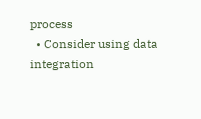process
  • Consider using data integration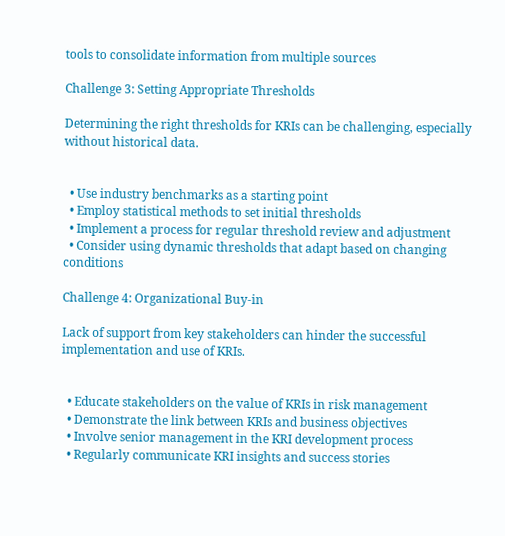tools to consolidate information from multiple sources

Challenge 3: Setting Appropriate Thresholds

Determining the right thresholds for KRIs can be challenging, especially without historical data.


  • Use industry benchmarks as a starting point
  • Employ statistical methods to set initial thresholds
  • Implement a process for regular threshold review and adjustment
  • Consider using dynamic thresholds that adapt based on changing conditions

Challenge 4: Organizational Buy-in

Lack of support from key stakeholders can hinder the successful implementation and use of KRIs.


  • Educate stakeholders on the value of KRIs in risk management
  • Demonstrate the link between KRIs and business objectives
  • Involve senior management in the KRI development process
  • Regularly communicate KRI insights and success stories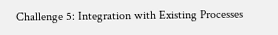Challenge 5: Integration with Existing Processes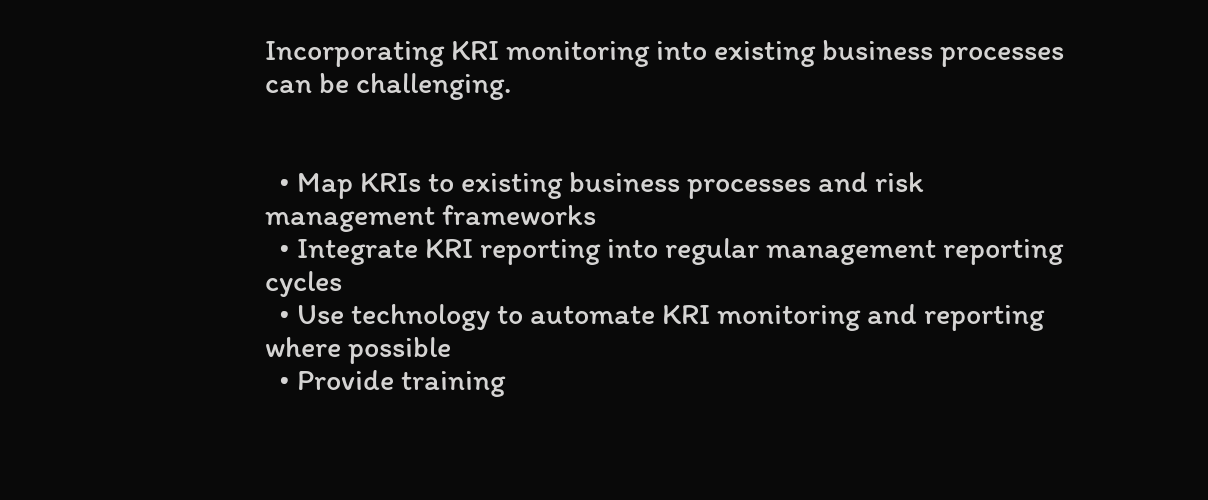Incorporating KRI monitoring into existing business processes can be challenging.


  • Map KRIs to existing business processes and risk management frameworks
  • Integrate KRI reporting into regular management reporting cycles
  • Use technology to automate KRI monitoring and reporting where possible
  • Provide training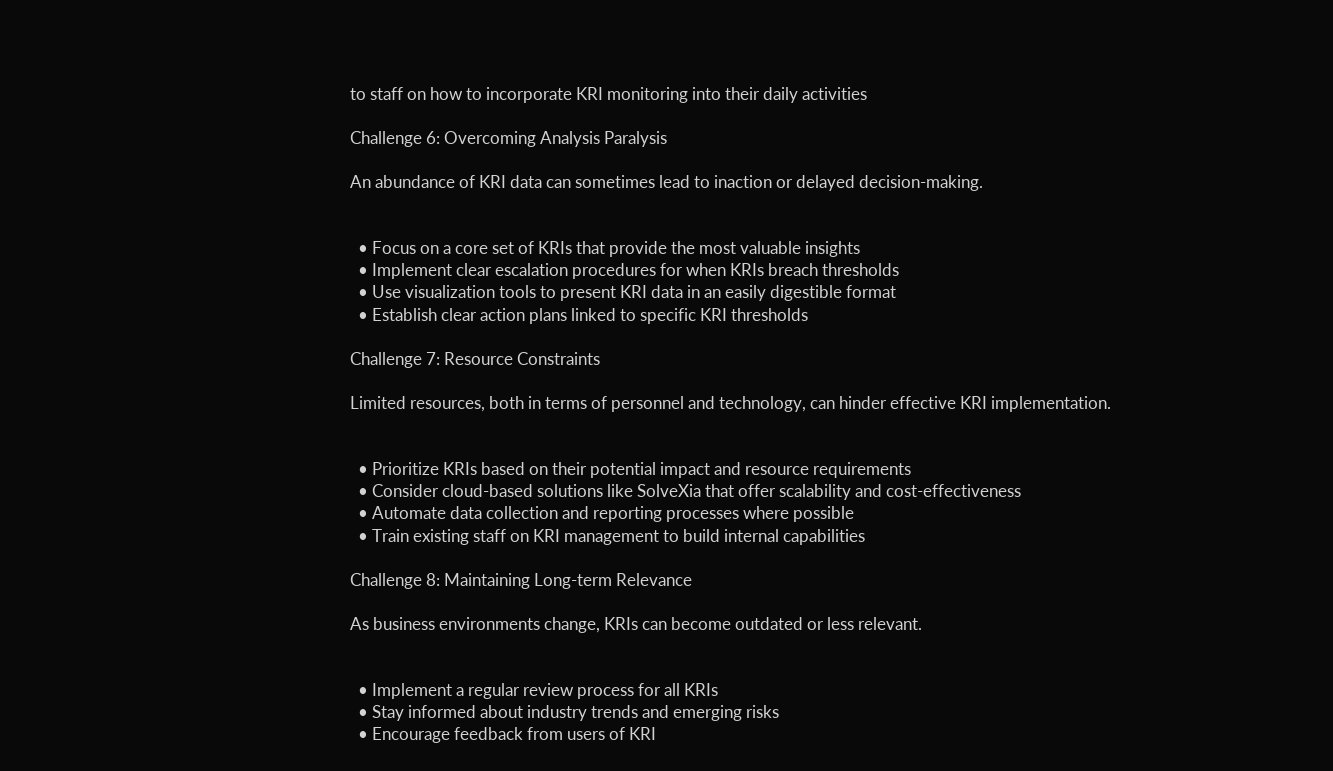to staff on how to incorporate KRI monitoring into their daily activities

Challenge 6: Overcoming Analysis Paralysis

An abundance of KRI data can sometimes lead to inaction or delayed decision-making.


  • Focus on a core set of KRIs that provide the most valuable insights
  • Implement clear escalation procedures for when KRIs breach thresholds
  • Use visualization tools to present KRI data in an easily digestible format
  • Establish clear action plans linked to specific KRI thresholds

Challenge 7: Resource Constraints

Limited resources, both in terms of personnel and technology, can hinder effective KRI implementation.


  • Prioritize KRIs based on their potential impact and resource requirements
  • Consider cloud-based solutions like SolveXia that offer scalability and cost-effectiveness
  • Automate data collection and reporting processes where possible
  • Train existing staff on KRI management to build internal capabilities

Challenge 8: Maintaining Long-term Relevance

As business environments change, KRIs can become outdated or less relevant.


  • Implement a regular review process for all KRIs
  • Stay informed about industry trends and emerging risks
  • Encourage feedback from users of KRI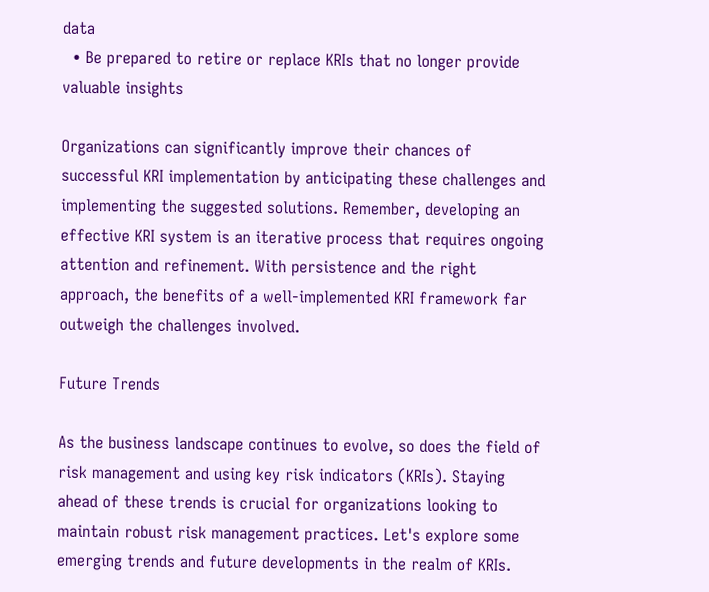data
  • Be prepared to retire or replace KRIs that no longer provide valuable insights

Organizations can significantly improve their chances of successful KRI implementation by anticipating these challenges and implementing the suggested solutions. Remember, developing an effective KRI system is an iterative process that requires ongoing attention and refinement. With persistence and the right approach, the benefits of a well-implemented KRI framework far outweigh the challenges involved.

Future Trends

As the business landscape continues to evolve, so does the field of risk management and using key risk indicators (KRIs). Staying ahead of these trends is crucial for organizations looking to maintain robust risk management practices. Let's explore some emerging trends and future developments in the realm of KRIs.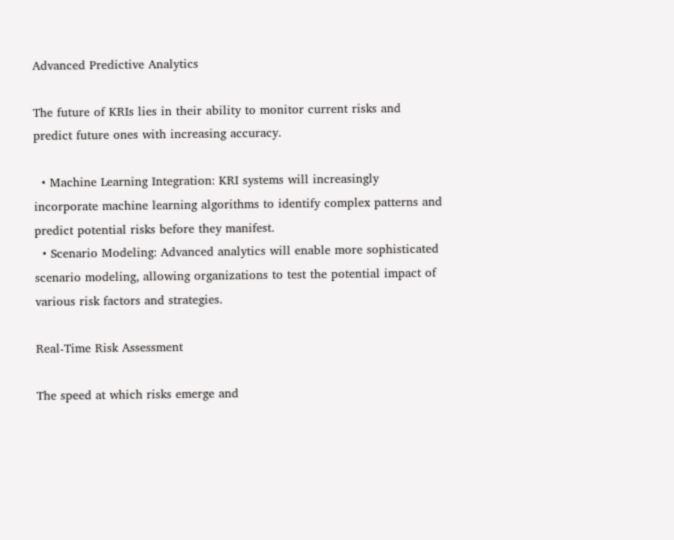Advanced Predictive Analytics

The future of KRIs lies in their ability to monitor current risks and predict future ones with increasing accuracy.

  • Machine Learning Integration: KRI systems will increasingly incorporate machine learning algorithms to identify complex patterns and predict potential risks before they manifest.
  • Scenario Modeling: Advanced analytics will enable more sophisticated scenario modeling, allowing organizations to test the potential impact of various risk factors and strategies.

Real-Time Risk Assessment

The speed at which risks emerge and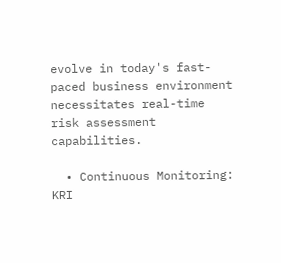evolve in today's fast-paced business environment necessitates real-time risk assessment capabilities.

  • Continuous Monitoring: KRI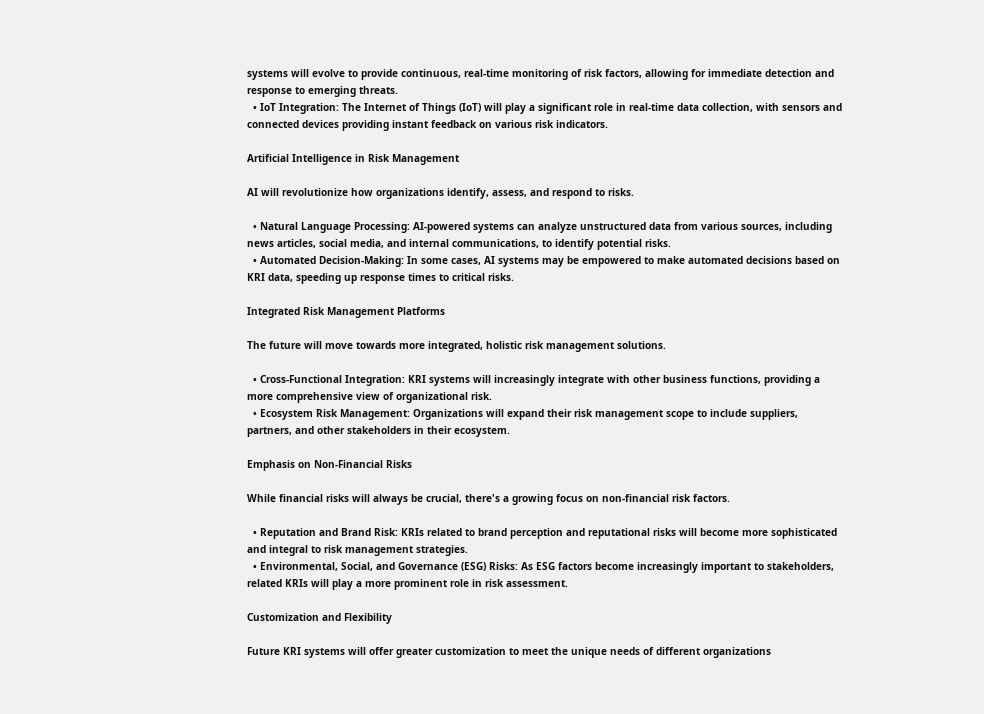systems will evolve to provide continuous, real-time monitoring of risk factors, allowing for immediate detection and response to emerging threats.
  • IoT Integration: The Internet of Things (IoT) will play a significant role in real-time data collection, with sensors and connected devices providing instant feedback on various risk indicators.

Artificial Intelligence in Risk Management

AI will revolutionize how organizations identify, assess, and respond to risks.

  • Natural Language Processing: AI-powered systems can analyze unstructured data from various sources, including news articles, social media, and internal communications, to identify potential risks.
  • Automated Decision-Making: In some cases, AI systems may be empowered to make automated decisions based on KRI data, speeding up response times to critical risks.

Integrated Risk Management Platforms

The future will move towards more integrated, holistic risk management solutions.

  • Cross-Functional Integration: KRI systems will increasingly integrate with other business functions, providing a more comprehensive view of organizational risk.
  • Ecosystem Risk Management: Organizations will expand their risk management scope to include suppliers, partners, and other stakeholders in their ecosystem.

Emphasis on Non-Financial Risks

While financial risks will always be crucial, there's a growing focus on non-financial risk factors.

  • Reputation and Brand Risk: KRIs related to brand perception and reputational risks will become more sophisticated and integral to risk management strategies.
  • Environmental, Social, and Governance (ESG) Risks: As ESG factors become increasingly important to stakeholders, related KRIs will play a more prominent role in risk assessment.

Customization and Flexibility

Future KRI systems will offer greater customization to meet the unique needs of different organizations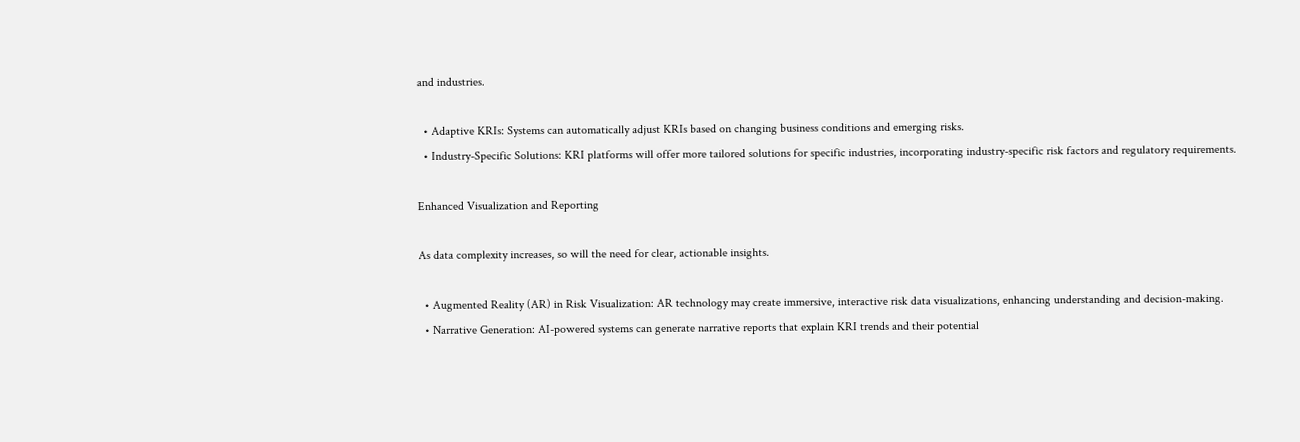and industries.

  • Adaptive KRIs: Systems can automatically adjust KRIs based on changing business conditions and emerging risks.
  • Industry-Specific Solutions: KRI platforms will offer more tailored solutions for specific industries, incorporating industry-specific risk factors and regulatory requirements.

Enhanced Visualization and Reporting

As data complexity increases, so will the need for clear, actionable insights.

  • Augmented Reality (AR) in Risk Visualization: AR technology may create immersive, interactive risk data visualizations, enhancing understanding and decision-making.
  • Narrative Generation: AI-powered systems can generate narrative reports that explain KRI trends and their potential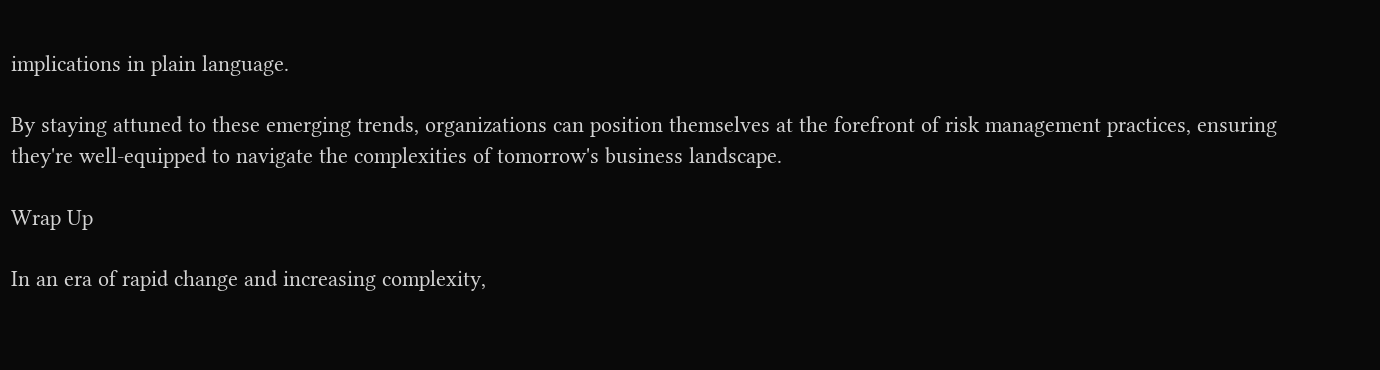implications in plain language.

By staying attuned to these emerging trends, organizations can position themselves at the forefront of risk management practices, ensuring they're well-equipped to navigate the complexities of tomorrow's business landscape.

Wrap Up

In an era of rapid change and increasing complexity,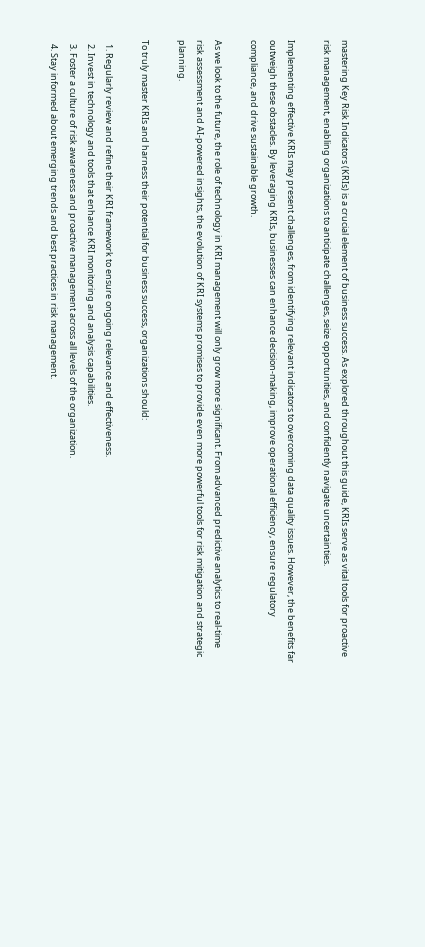mastering Key Risk Indicators (KRIs) is a crucial element of business success. As explored throughout this guide, KRIs serve as vital tools for proactive risk management, enabling organizations to anticipate challenges, seize opportunities, and confidently navigate uncertainties.

Implementing effective KRIs may present challenges, from identifying relevant indicators to overcoming data quality issues. However, the benefits far outweigh these obstacles. By leveraging KRIs, businesses can enhance decision-making, improve operational efficiency, ensure regulatory compliance, and drive sustainable growth.

As we look to the future, the role of technology in KRI management will only grow more significant. From advanced predictive analytics to real-time risk assessment and AI-powered insights, the evolution of KRI systems promises to provide even more powerful tools for risk mitigation and strategic planning.

To truly master KRIs and harness their potential for business success, organizations should:

  1. Regularly review and refine their KRI framework to ensure ongoing relevance and effectiveness.
  2. Invest in technology and tools that enhance KRI monitoring and analysis capabilities.
  3. Foster a culture of risk awareness and proactive management across all levels of the organization.
  4. Stay informed about emerging trends and best practices in risk management.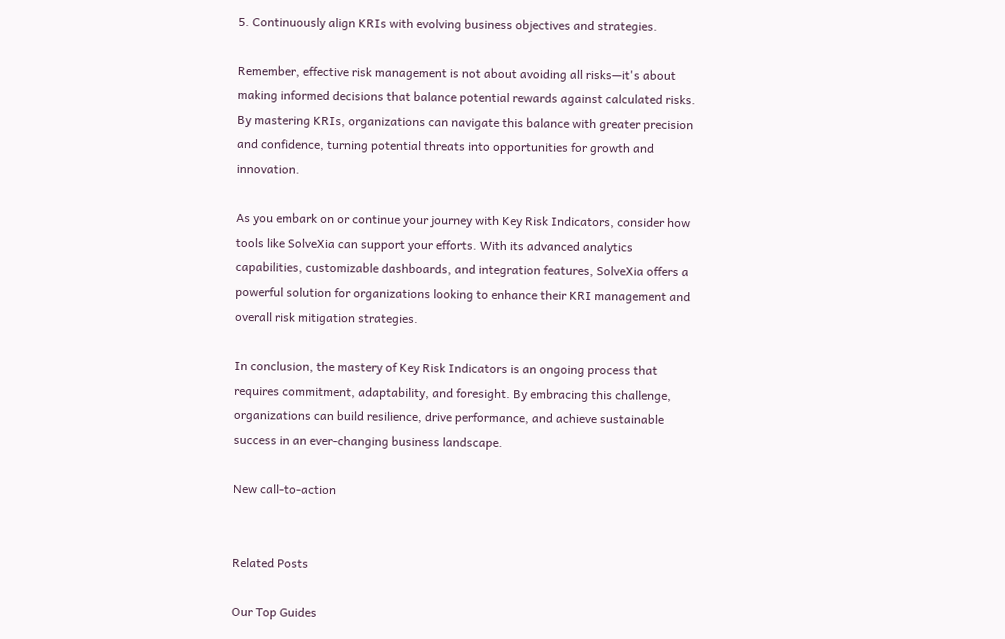5. Continuously align KRIs with evolving business objectives and strategies.

Remember, effective risk management is not about avoiding all risks—it's about making informed decisions that balance potential rewards against calculated risks. By mastering KRIs, organizations can navigate this balance with greater precision and confidence, turning potential threats into opportunities for growth and innovation.

As you embark on or continue your journey with Key Risk Indicators, consider how tools like SolveXia can support your efforts. With its advanced analytics capabilities, customizable dashboards, and integration features, SolveXia offers a powerful solution for organizations looking to enhance their KRI management and overall risk mitigation strategies.

In conclusion, the mastery of Key Risk Indicators is an ongoing process that requires commitment, adaptability, and foresight. By embracing this challenge, organizations can build resilience, drive performance, and achieve sustainable success in an ever-changing business landscape.

New call-to-action


Related Posts

Our Top Guides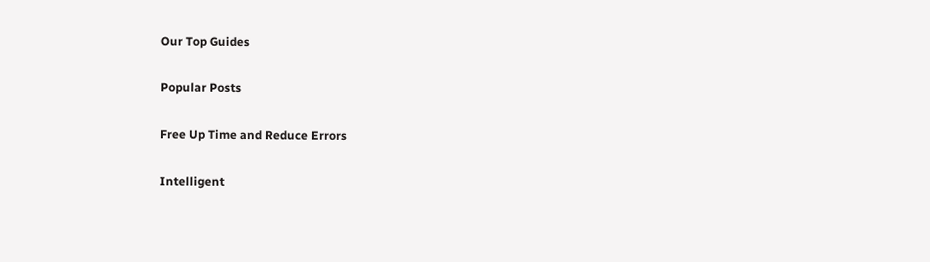Our Top Guides

Popular Posts

Free Up Time and Reduce Errors

Intelligent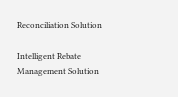Reconciliation Solution

Intelligent Rebate Management Solution